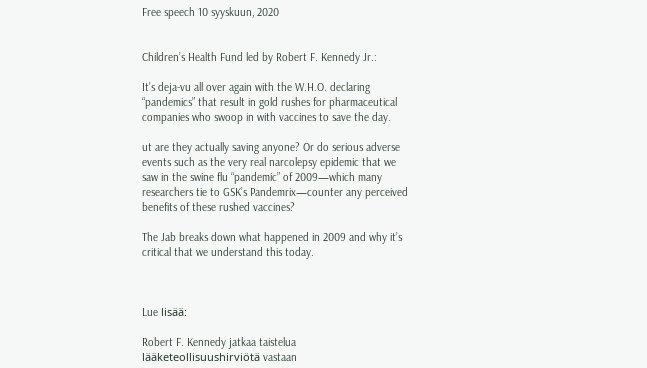Free speech 10 syyskuun, 2020


Children’s Health Fund led by Robert F. Kennedy Jr.:

It’s deja-vu all over again with the W.H.O. declaring “pandemics” that result in gold rushes for pharmaceutical companies who swoop in with vaccines to save the day.

ut are they actually saving anyone? Or do serious adverse events such as the very real narcolepsy epidemic that we saw in the swine flu “pandemic” of 2009—which many researchers tie to GSK’s Pandemrix—counter any perceived benefits of these rushed vaccines?

The Jab breaks down what happened in 2009 and why it’s critical that we understand this today.



Lue lisää:

Robert F. Kennedy jatkaa taistelua lääketeollisuushirviötä vastaan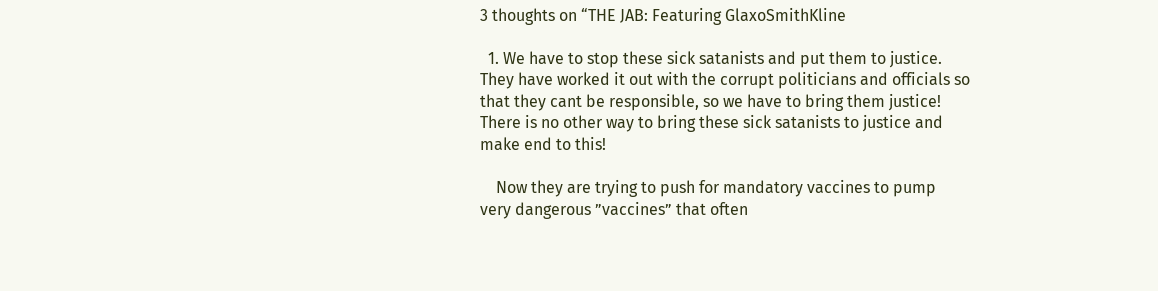3 thoughts on “THE JAB: Featuring GlaxoSmithKline

  1. We have to stop these sick satanists and put them to justice. They have worked it out with the corrupt politicians and officials so that they cant be responsible, so we have to bring them justice! There is no other way to bring these sick satanists to justice and make end to this!

    Now they are trying to push for mandatory vaccines to pump very dangerous ”vaccines” that often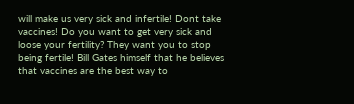will make us very sick and infertile! Dont take vaccines! Do you want to get very sick and loose your fertility? They want you to stop being fertile! Bill Gates himself that he believes that vaccines are the best way to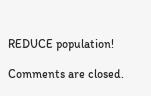REDUCE population!

Comments are closed.